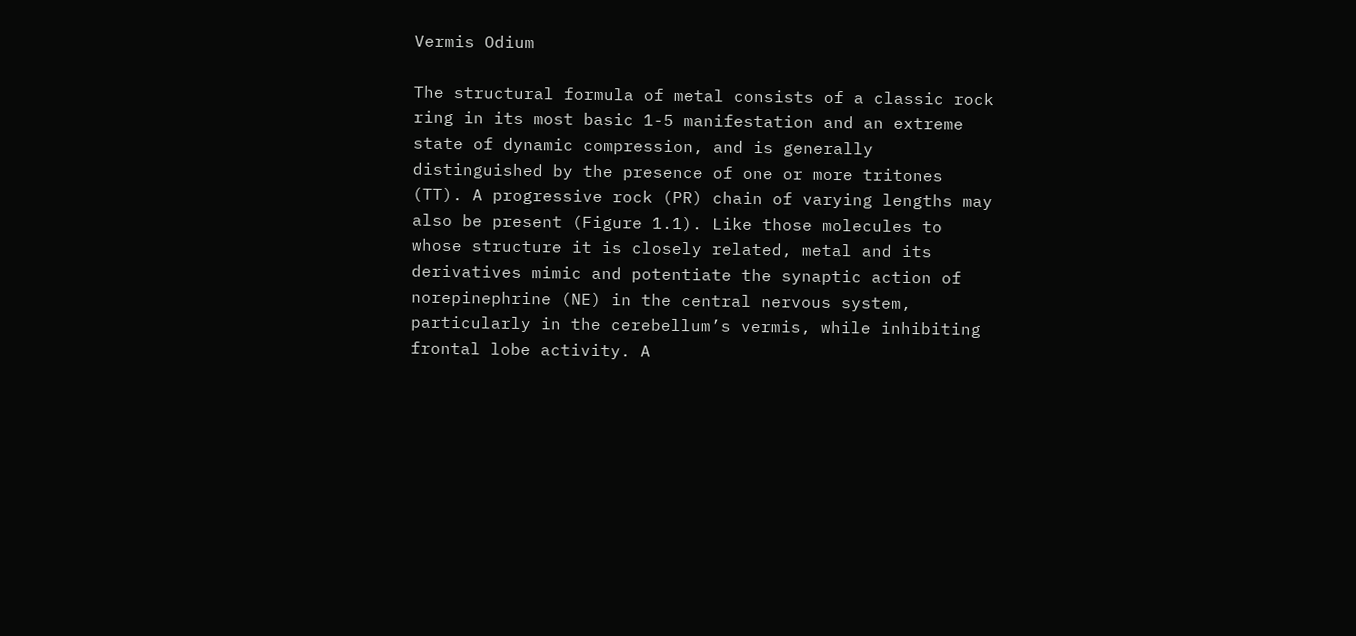Vermis Odium

The structural formula of metal consists of a classic rock ring in its most basic 1-5 manifestation and an extreme state of dynamic compression, and is generally distinguished by the presence of one or more tritones (TT). A progressive rock (PR) chain of varying lengths may also be present (Figure 1.1). Like those molecules to whose structure it is closely related, metal and its derivatives mimic and potentiate the synaptic action of norepinephrine (NE) in the central nervous system, particularly in the cerebellum’s vermis, while inhibiting frontal lobe activity. A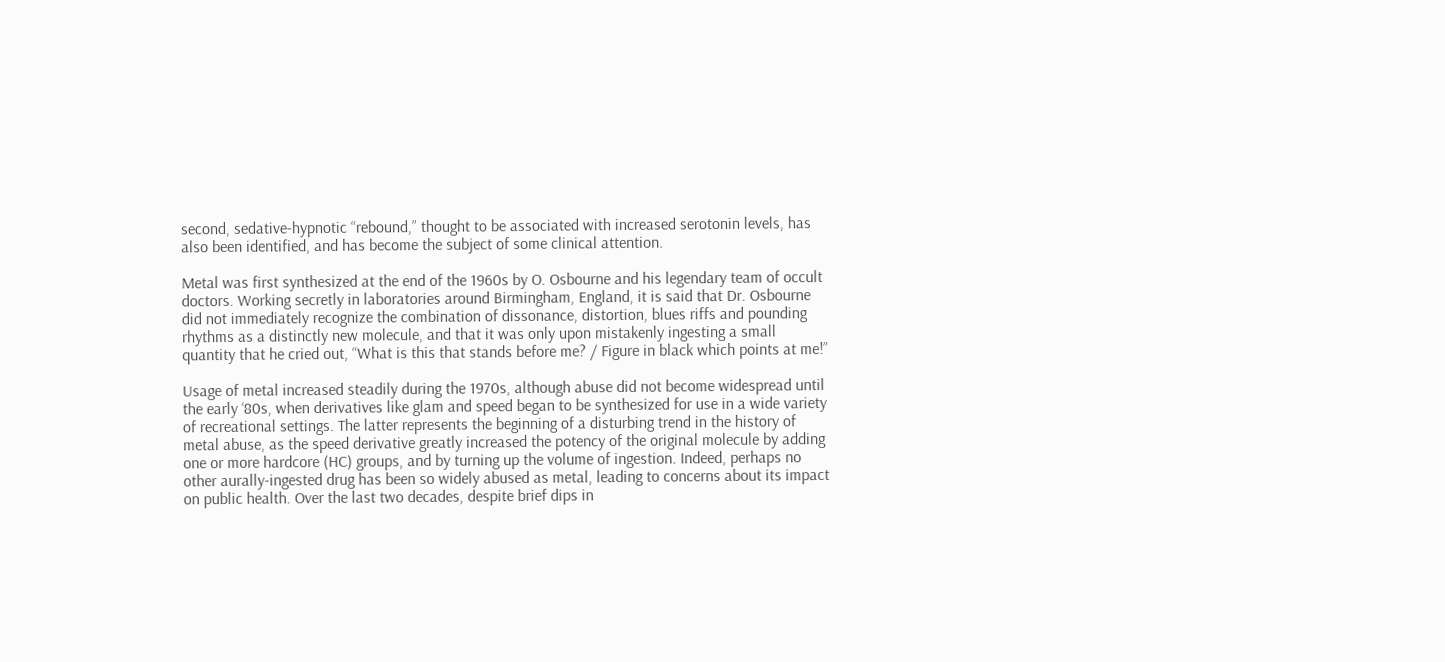second, sedative-hypnotic “rebound,” thought to be associated with increased serotonin levels, has also been identified, and has become the subject of some clinical attention.

Metal was first synthesized at the end of the 1960s by O. Osbourne and his legendary team of occult doctors. Working secretly in laboratories around Birmingham, England, it is said that Dr. Osbourne did not immediately recognize the combination of dissonance, distortion, blues riffs and pounding rhythms as a distinctly new molecule, and that it was only upon mistakenly ingesting a small quantity that he cried out, “What is this that stands before me? / Figure in black which points at me!”

Usage of metal increased steadily during the 1970s, although abuse did not become widespread until the early ‘80s, when derivatives like glam and speed began to be synthesized for use in a wide variety of recreational settings. The latter represents the beginning of a disturbing trend in the history of metal abuse, as the speed derivative greatly increased the potency of the original molecule by adding one or more hardcore (HC) groups, and by turning up the volume of ingestion. Indeed, perhaps no other aurally-ingested drug has been so widely abused as metal, leading to concerns about its impact on public health. Over the last two decades, despite brief dips in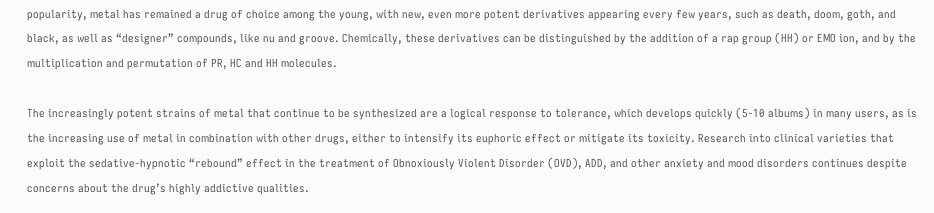popularity, metal has remained a drug of choice among the young, with new, even more potent derivatives appearing every few years, such as death, doom, goth, and black, as well as “designer” compounds, like nu and groove. Chemically, these derivatives can be distinguished by the addition of a rap group (HH) or EMO ion, and by the multiplication and permutation of PR, HC and HH molecules.

The increasingly potent strains of metal that continue to be synthesized are a logical response to tolerance, which develops quickly (5-10 albums) in many users, as is the increasing use of metal in combination with other drugs, either to intensify its euphoric effect or mitigate its toxicity. Research into clinical varieties that exploit the sedative-hypnotic “rebound” effect in the treatment of Obnoxiously Violent Disorder (OVD), ADD, and other anxiety and mood disorders continues despite concerns about the drug’s highly addictive qualities.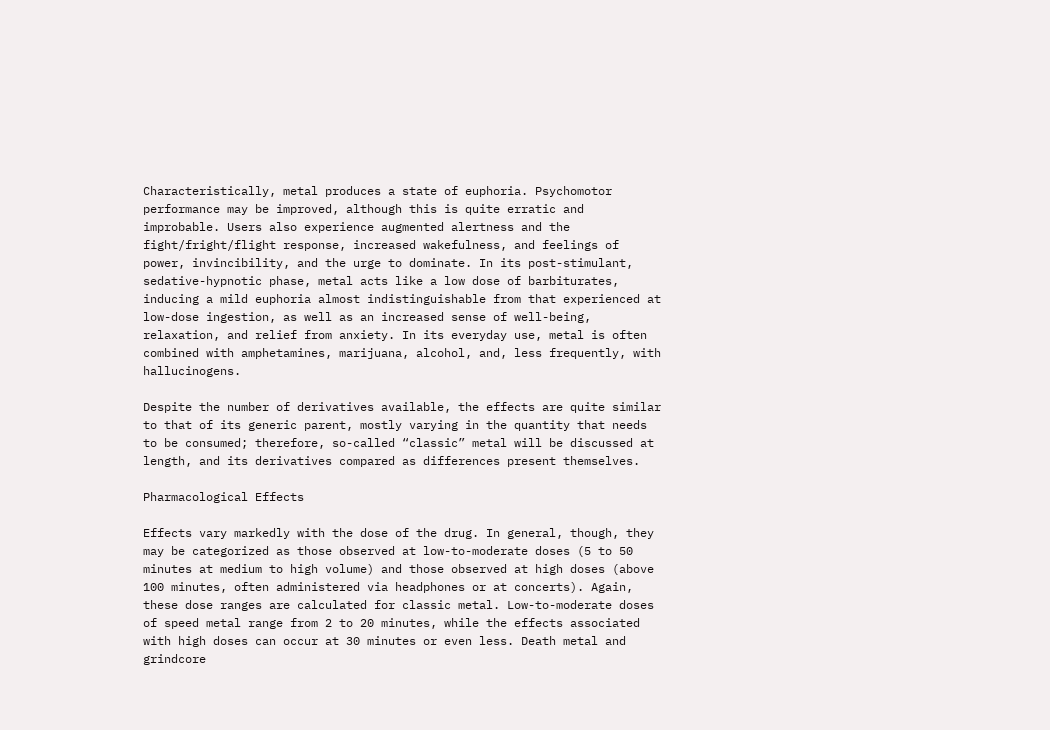Characteristically, metal produces a state of euphoria. Psychomotor performance may be improved, although this is quite erratic and improbable. Users also experience augmented alertness and the fight/fright/flight response, increased wakefulness, and feelings of power, invincibility, and the urge to dominate. In its post-stimulant, sedative-hypnotic phase, metal acts like a low dose of barbiturates, inducing a mild euphoria almost indistinguishable from that experienced at low-dose ingestion, as well as an increased sense of well-being, relaxation, and relief from anxiety. In its everyday use, metal is often combined with amphetamines, marijuana, alcohol, and, less frequently, with hallucinogens.

Despite the number of derivatives available, the effects are quite similar to that of its generic parent, mostly varying in the quantity that needs to be consumed; therefore, so-called “classic” metal will be discussed at length, and its derivatives compared as differences present themselves.

Pharmacological Effects

Effects vary markedly with the dose of the drug. In general, though, they may be categorized as those observed at low-to-moderate doses (5 to 50 minutes at medium to high volume) and those observed at high doses (above 100 minutes, often administered via headphones or at concerts). Again, these dose ranges are calculated for classic metal. Low-to-moderate doses of speed metal range from 2 to 20 minutes, while the effects associated with high doses can occur at 30 minutes or even less. Death metal and grindcore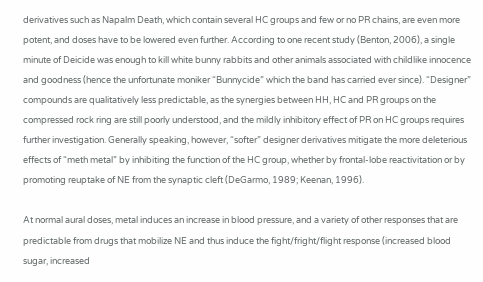derivatives such as Napalm Death, which contain several HC groups and few or no PR chains, are even more potent, and doses have to be lowered even further. According to one recent study (Benton, 2006), a single minute of Deicide was enough to kill white bunny rabbits and other animals associated with childlike innocence and goodness (hence the unfortunate moniker “Bunnycide” which the band has carried ever since). “Designer” compounds are qualitatively less predictable, as the synergies between HH, HC and PR groups on the compressed rock ring are still poorly understood, and the mildly inhibitory effect of PR on HC groups requires further investigation. Generally speaking, however, “softer” designer derivatives mitigate the more deleterious effects of “meth metal” by inhibiting the function of the HC group, whether by frontal-lobe reactivitation or by promoting reuptake of NE from the synaptic cleft (DeGarmo, 1989; Keenan, 1996).

At normal aural doses, metal induces an increase in blood pressure, and a variety of other responses that are predictable from drugs that mobilize NE and thus induce the fight/fright/flight response (increased blood sugar, increased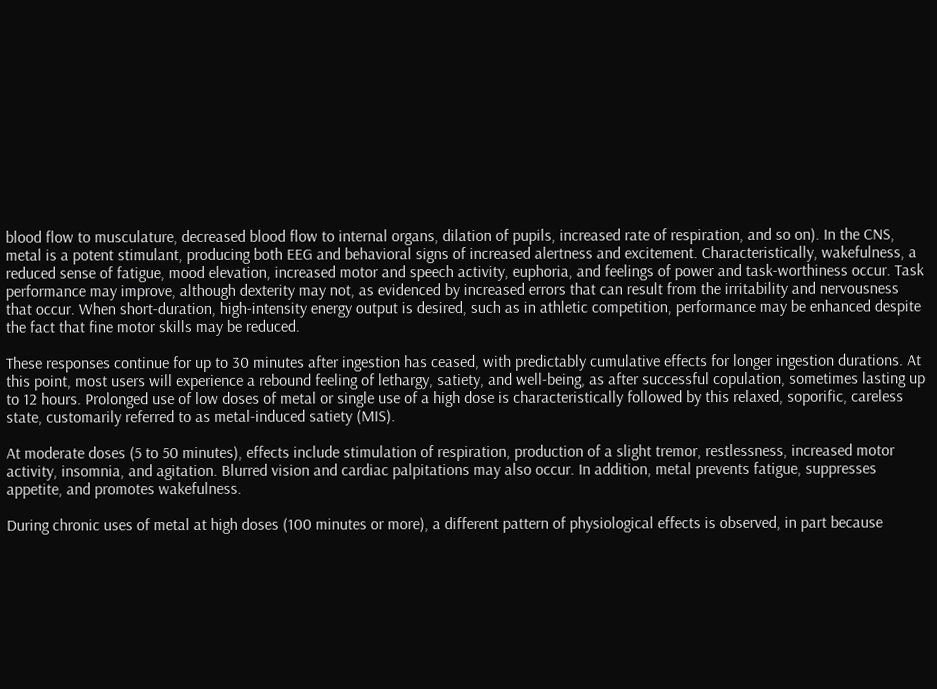blood flow to musculature, decreased blood flow to internal organs, dilation of pupils, increased rate of respiration, and so on). In the CNS, metal is a potent stimulant, producing both EEG and behavioral signs of increased alertness and excitement. Characteristically, wakefulness, a reduced sense of fatigue, mood elevation, increased motor and speech activity, euphoria, and feelings of power and task-worthiness occur. Task performance may improve, although dexterity may not, as evidenced by increased errors that can result from the irritability and nervousness that occur. When short-duration, high-intensity energy output is desired, such as in athletic competition, performance may be enhanced despite the fact that fine motor skills may be reduced.

These responses continue for up to 30 minutes after ingestion has ceased, with predictably cumulative effects for longer ingestion durations. At this point, most users will experience a rebound feeling of lethargy, satiety, and well-being, as after successful copulation, sometimes lasting up to 12 hours. Prolonged use of low doses of metal or single use of a high dose is characteristically followed by this relaxed, soporific, careless state, customarily referred to as metal-induced satiety (MIS).

At moderate doses (5 to 50 minutes), effects include stimulation of respiration, production of a slight tremor, restlessness, increased motor activity, insomnia, and agitation. Blurred vision and cardiac palpitations may also occur. In addition, metal prevents fatigue, suppresses appetite, and promotes wakefulness.

During chronic uses of metal at high doses (100 minutes or more), a different pattern of physiological effects is observed, in part because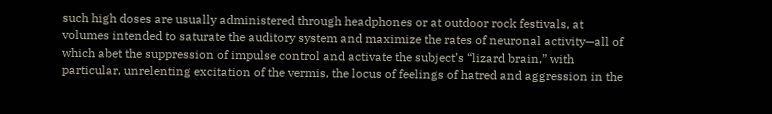such high doses are usually administered through headphones or at outdoor rock festivals, at volumes intended to saturate the auditory system and maximize the rates of neuronal activity—all of which abet the suppression of impulse control and activate the subject’s “lizard brain,” with particular, unrelenting excitation of the vermis, the locus of feelings of hatred and aggression in the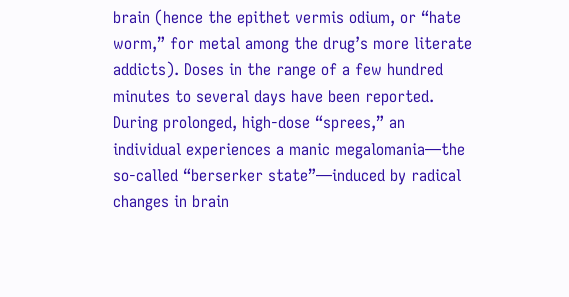brain (hence the epithet vermis odium, or “hate worm,” for metal among the drug’s more literate addicts). Doses in the range of a few hundred minutes to several days have been reported. During prolonged, high-dose “sprees,” an individual experiences a manic megalomania—the so-called “berserker state”—induced by radical changes in brain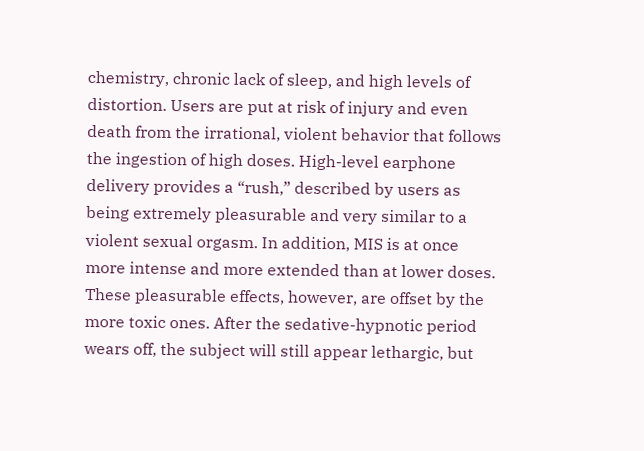chemistry, chronic lack of sleep, and high levels of distortion. Users are put at risk of injury and even death from the irrational, violent behavior that follows the ingestion of high doses. High-level earphone delivery provides a “rush,” described by users as being extremely pleasurable and very similar to a violent sexual orgasm. In addition, MIS is at once more intense and more extended than at lower doses. These pleasurable effects, however, are offset by the more toxic ones. After the sedative-hypnotic period wears off, the subject will still appear lethargic, but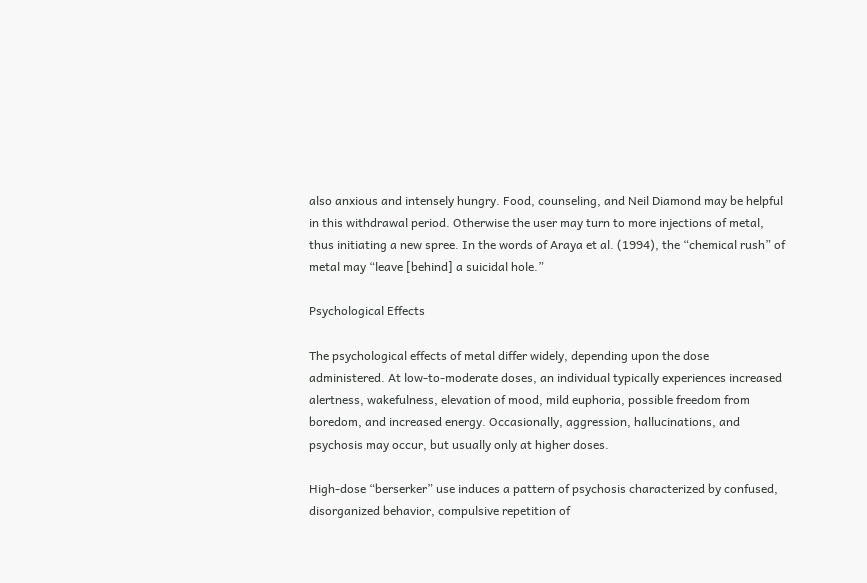also anxious and intensely hungry. Food, counseling, and Neil Diamond may be helpful in this withdrawal period. Otherwise the user may turn to more injections of metal, thus initiating a new spree. In the words of Araya et al. (1994), the “chemical rush” of metal may “leave [behind] a suicidal hole.”

Psychological Effects

The psychological effects of metal differ widely, depending upon the dose administered. At low-to-moderate doses, an individual typically experiences increased alertness, wakefulness, elevation of mood, mild euphoria, possible freedom from boredom, and increased energy. Occasionally, aggression, hallucinations, and psychosis may occur, but usually only at higher doses.

High-dose “berserker” use induces a pattern of psychosis characterized by confused, disorganized behavior, compulsive repetition of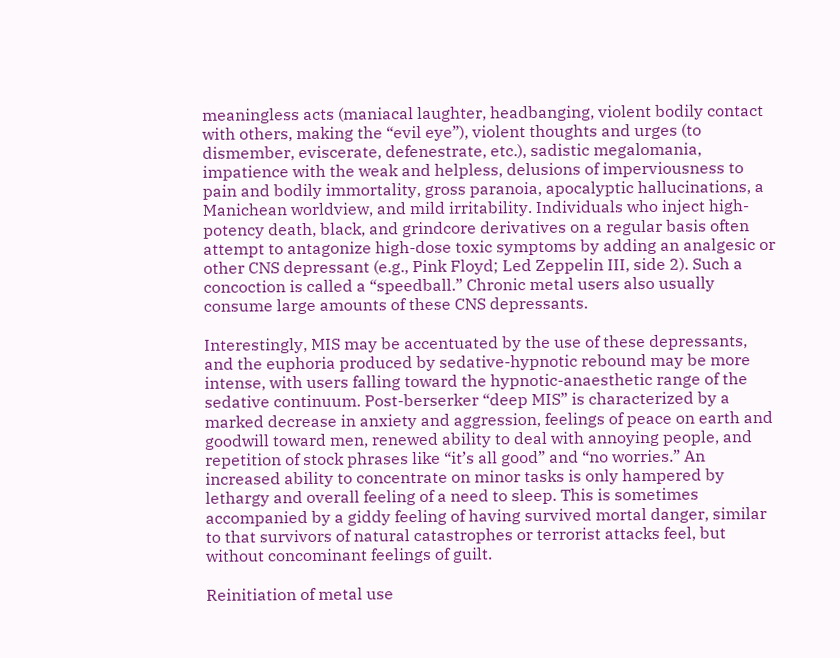meaningless acts (maniacal laughter, headbanging, violent bodily contact with others, making the “evil eye”), violent thoughts and urges (to dismember, eviscerate, defenestrate, etc.), sadistic megalomania, impatience with the weak and helpless, delusions of imperviousness to pain and bodily immortality, gross paranoia, apocalyptic hallucinations, a Manichean worldview, and mild irritability. Individuals who inject high-potency death, black, and grindcore derivatives on a regular basis often attempt to antagonize high-dose toxic symptoms by adding an analgesic or other CNS depressant (e.g., Pink Floyd; Led Zeppelin III, side 2). Such a concoction is called a “speedball.” Chronic metal users also usually consume large amounts of these CNS depressants.

Interestingly, MIS may be accentuated by the use of these depressants, and the euphoria produced by sedative-hypnotic rebound may be more intense, with users falling toward the hypnotic-anaesthetic range of the sedative continuum. Post-berserker “deep MIS” is characterized by a marked decrease in anxiety and aggression, feelings of peace on earth and goodwill toward men, renewed ability to deal with annoying people, and repetition of stock phrases like “it’s all good” and “no worries.” An increased ability to concentrate on minor tasks is only hampered by lethargy and overall feeling of a need to sleep. This is sometimes accompanied by a giddy feeling of having survived mortal danger, similar to that survivors of natural catastrophes or terrorist attacks feel, but without concominant feelings of guilt.

Reinitiation of metal use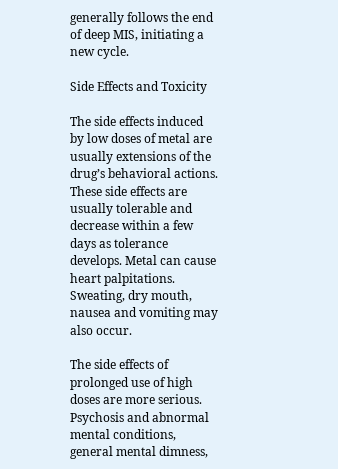generally follows the end of deep MIS, initiating a new cycle.

Side Effects and Toxicity

The side effects induced by low doses of metal are usually extensions of the drug’s behavioral actions. These side effects are usually tolerable and decrease within a few days as tolerance develops. Metal can cause heart palpitations. Sweating, dry mouth, nausea and vomiting may also occur.

The side effects of prolonged use of high doses are more serious. Psychosis and abnormal mental conditions, general mental dimness,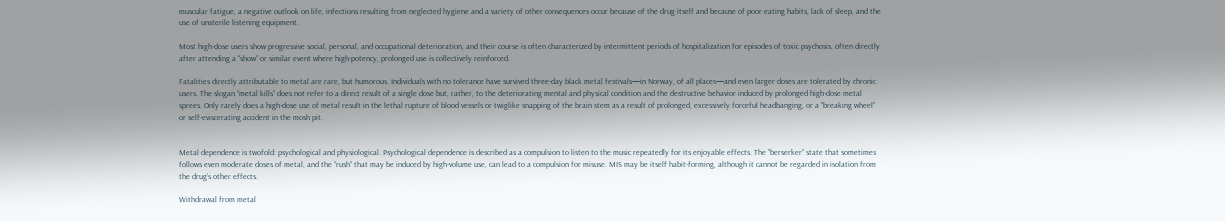muscular fatigue, a negative outlook on life, infections resulting from neglected hygiene and a variety of other consequences occur because of the drug itself and because of poor eating habits, lack of sleep, and the use of unsterile listening equipment.

Most high-dose users show progressive social, personal, and occupational deterioration, and their course is often characterized by intermittent periods of hospitalization for episodes of toxic psychosis, often directly after attending a “show” or similar event where high-potency, prolonged use is collectively reinforced.

Fatalities directly attributable to metal are rare, but humorous. Individuals with no tolerance have survived three-day black metal festivals—in Norway, of all places—and even larger doses are tolerated by chronic users. The slogan “metal kills” does not refer to a direct result of a single dose but, rather, to the deteriorating mental and physical condition and the destructive behavior induced by prolonged high-dose metal sprees. Only rarely does a high-dose use of metal result in the lethal rupture of blood vessels or twiglike snapping of the brain stem as a result of prolonged, excessively forceful headbanging, or a “breaking wheel” or self-eviscerating accident in the mosh pit.


Metal dependence is twofold: psychological and physiological. Psychological dependence is described as a compulsion to listen to the music repeatedly for its enjoyable effects. The “berserker” state that sometimes follows even moderate doses of metal, and the “rush” that may be induced by high-volume use, can lead to a compulsion for misuse. MIS may be itself habit-forming, although it cannot be regarded in isolation from the drug’s other effects.

Withdrawal from metal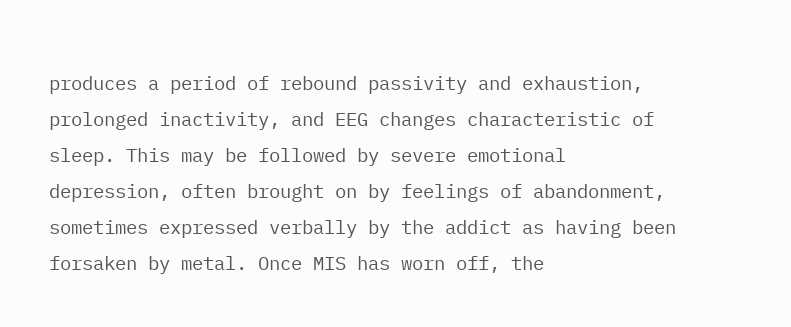produces a period of rebound passivity and exhaustion, prolonged inactivity, and EEG changes characteristic of sleep. This may be followed by severe emotional depression, often brought on by feelings of abandonment, sometimes expressed verbally by the addict as having been forsaken by metal. Once MIS has worn off, the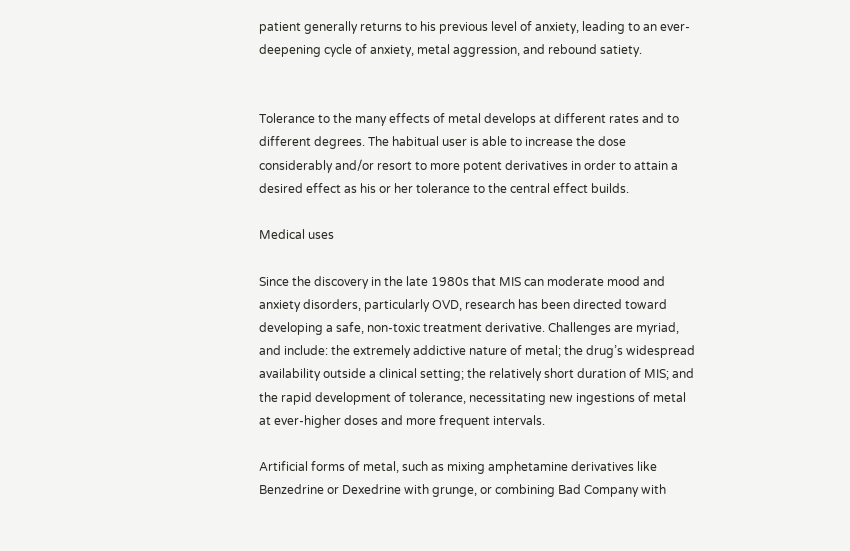patient generally returns to his previous level of anxiety, leading to an ever-deepening cycle of anxiety, metal aggression, and rebound satiety.


Tolerance to the many effects of metal develops at different rates and to different degrees. The habitual user is able to increase the dose considerably and/or resort to more potent derivatives in order to attain a desired effect as his or her tolerance to the central effect builds.

Medical uses

Since the discovery in the late 1980s that MIS can moderate mood and anxiety disorders, particularly OVD, research has been directed toward developing a safe, non-toxic treatment derivative. Challenges are myriad, and include: the extremely addictive nature of metal; the drug’s widespread availability outside a clinical setting; the relatively short duration of MIS; and the rapid development of tolerance, necessitating new ingestions of metal at ever-higher doses and more frequent intervals.

Artificial forms of metal, such as mixing amphetamine derivatives like Benzedrine or Dexedrine with grunge, or combining Bad Company with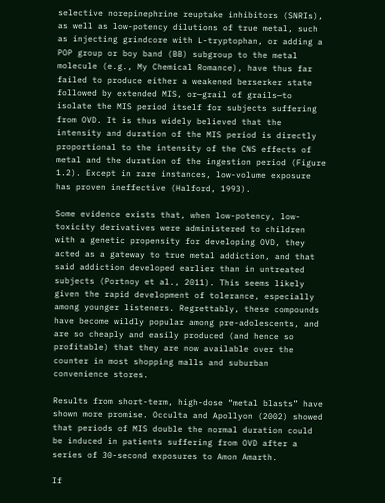selective norepinephrine reuptake inhibitors (SNRIs), as well as low-potency dilutions of true metal, such as injecting grindcore with L-tryptophan, or adding a POP group or boy band (BB) subgroup to the metal molecule (e.g., My Chemical Romance), have thus far failed to produce either a weakened berserker state followed by extended MIS, or—grail of grails—to isolate the MIS period itself for subjects suffering from OVD. It is thus widely believed that the intensity and duration of the MIS period is directly proportional to the intensity of the CNS effects of metal and the duration of the ingestion period (Figure 1.2). Except in rare instances, low-volume exposure has proven ineffective (Halford, 1993).

Some evidence exists that, when low-potency, low-toxicity derivatives were administered to children with a genetic propensity for developing OVD, they acted as a gateway to true metal addiction, and that said addiction developed earlier than in untreated subjects (Portnoy et al., 2011). This seems likely given the rapid development of tolerance, especially among younger listeners. Regrettably, these compounds have become wildly popular among pre-adolescents, and are so cheaply and easily produced (and hence so profitable) that they are now available over the counter in most shopping malls and suburban convenience stores.

Results from short-term, high-dose “metal blasts” have shown more promise. Occulta and Apollyon (2002) showed that periods of MIS double the normal duration could be induced in patients suffering from OVD after a series of 30-second exposures to Amon Amarth.

If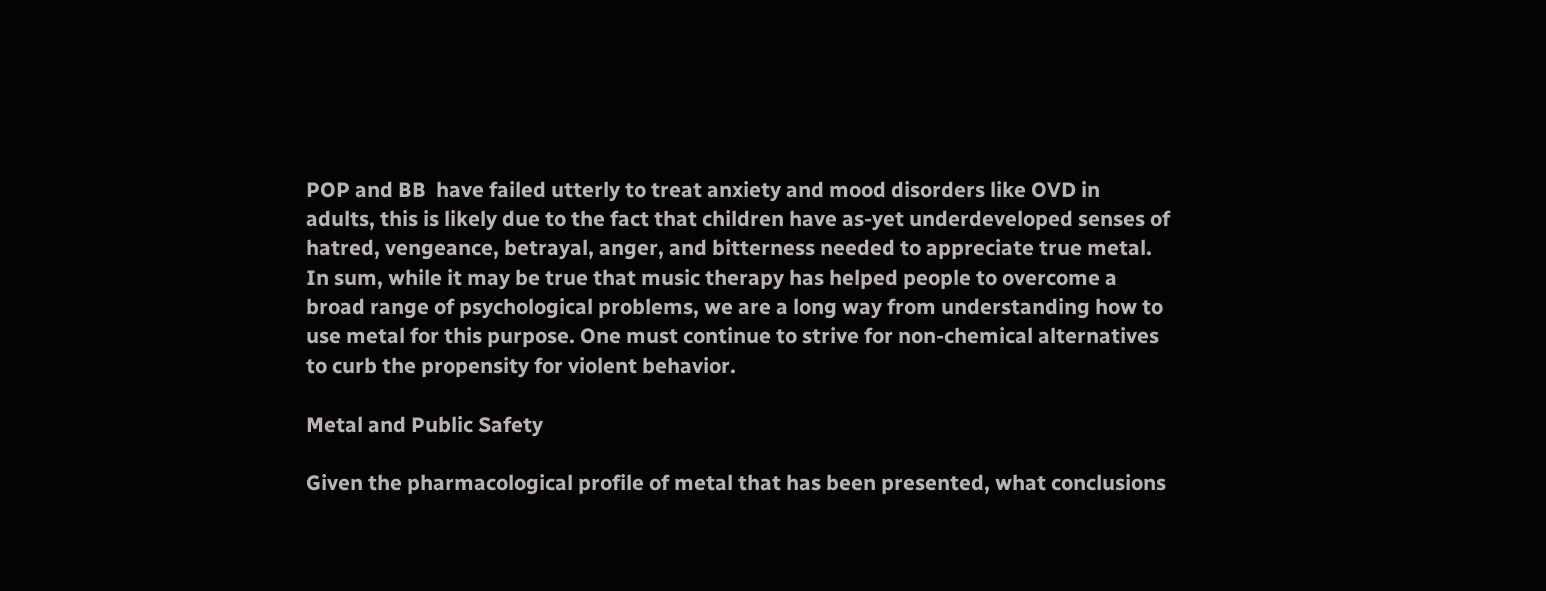POP and BB  have failed utterly to treat anxiety and mood disorders like OVD in adults, this is likely due to the fact that children have as-yet underdeveloped senses of hatred, vengeance, betrayal, anger, and bitterness needed to appreciate true metal. In sum, while it may be true that music therapy has helped people to overcome a broad range of psychological problems, we are a long way from understanding how to use metal for this purpose. One must continue to strive for non-chemical alternatives to curb the propensity for violent behavior.

Metal and Public Safety

Given the pharmacological profile of metal that has been presented, what conclusions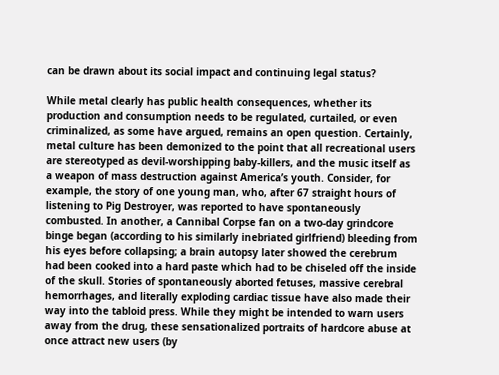can be drawn about its social impact and continuing legal status?

While metal clearly has public health consequences, whether its production and consumption needs to be regulated, curtailed, or even criminalized, as some have argued, remains an open question. Certainly, metal culture has been demonized to the point that all recreational users are stereotyped as devil-worshipping baby-killers, and the music itself as a weapon of mass destruction against America’s youth. Consider, for example, the story of one young man, who, after 67 straight hours of listening to Pig Destroyer, was reported to have spontaneously combusted. In another, a Cannibal Corpse fan on a two-day grindcore binge began (according to his similarly inebriated girlfriend) bleeding from his eyes before collapsing; a brain autopsy later showed the cerebrum had been cooked into a hard paste which had to be chiseled off the inside of the skull. Stories of spontaneously aborted fetuses, massive cerebral hemorrhages, and literally exploding cardiac tissue have also made their way into the tabloid press. While they might be intended to warn users away from the drug, these sensationalized portraits of hardcore abuse at once attract new users (by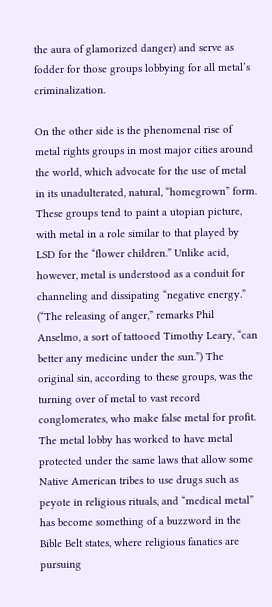the aura of glamorized danger) and serve as fodder for those groups lobbying for all metal’s criminalization.

On the other side is the phenomenal rise of metal rights groups in most major cities around the world, which advocate for the use of metal in its unadulterated, natural, “homegrown” form. These groups tend to paint a utopian picture, with metal in a role similar to that played by LSD for the “flower children.” Unlike acid, however, metal is understood as a conduit for channeling and dissipating “negative energy.” (“The releasing of anger,” remarks Phil Anselmo, a sort of tattooed Timothy Leary, “can better any medicine under the sun.”) The original sin, according to these groups, was the turning over of metal to vast record conglomerates, who make false metal for profit. The metal lobby has worked to have metal protected under the same laws that allow some Native American tribes to use drugs such as peyote in religious rituals, and “medical metal” has become something of a buzzword in the Bible Belt states, where religious fanatics are pursuing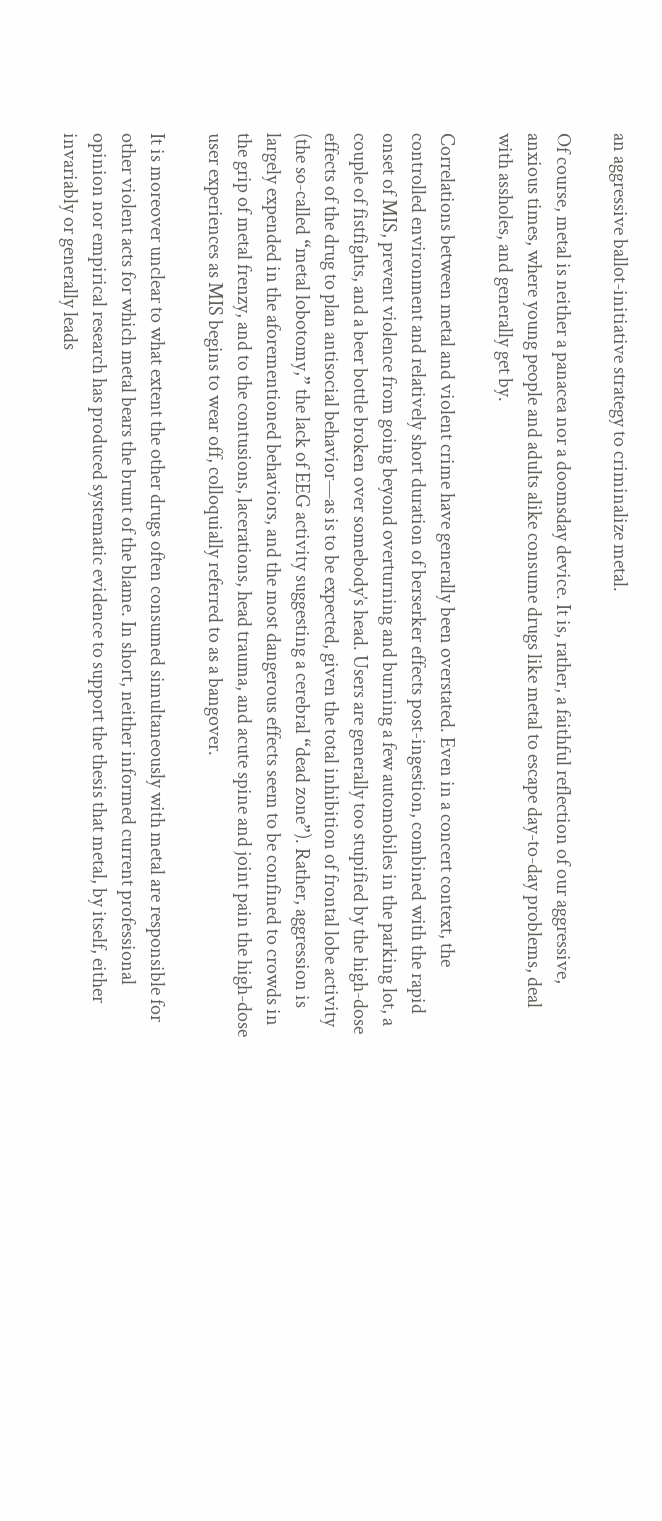an aggressive ballot-initiative strategy to criminalize metal.

Of course, metal is neither a panacea nor a doomsday device. It is, rather, a faithful reflection of our aggressive, anxious times, where young people and adults alike consume drugs like metal to escape day-to-day problems, deal with assholes, and generally get by.

Correlations between metal and violent crime have generally been overstated. Even in a concert context, the controlled environment and relatively short duration of berserker effects post-ingestion, combined with the rapid onset of MIS, prevent violence from going beyond overturning and burning a few automobiles in the parking lot, a couple of fistfights, and a beer bottle broken over somebody’s head. Users are generally too stupified by the high-dose effects of the drug to plan antisocial behavior—as is to be expected, given the total inhibition of frontal lobe activity (the so-called “metal lobotomy,” the lack of EEG activity suggesting a cerebral “dead zone”). Rather, aggression is largely expended in the aforementioned behaviors, and the most dangerous effects seem to be confined to crowds in the grip of metal frenzy, and to the contusions, lacerations, head trauma, and acute spine and joint pain the high-dose user experiences as MIS begins to wear off, colloquially referred to as a bangover.

It is moreover unclear to what extent the other drugs often consumed simultaneously with metal are responsible for other violent acts for which metal bears the brunt of the blame. In short, neither informed current professional opinion nor empirical research has produced systematic evidence to support the thesis that metal, by itself, either invariably or generally leads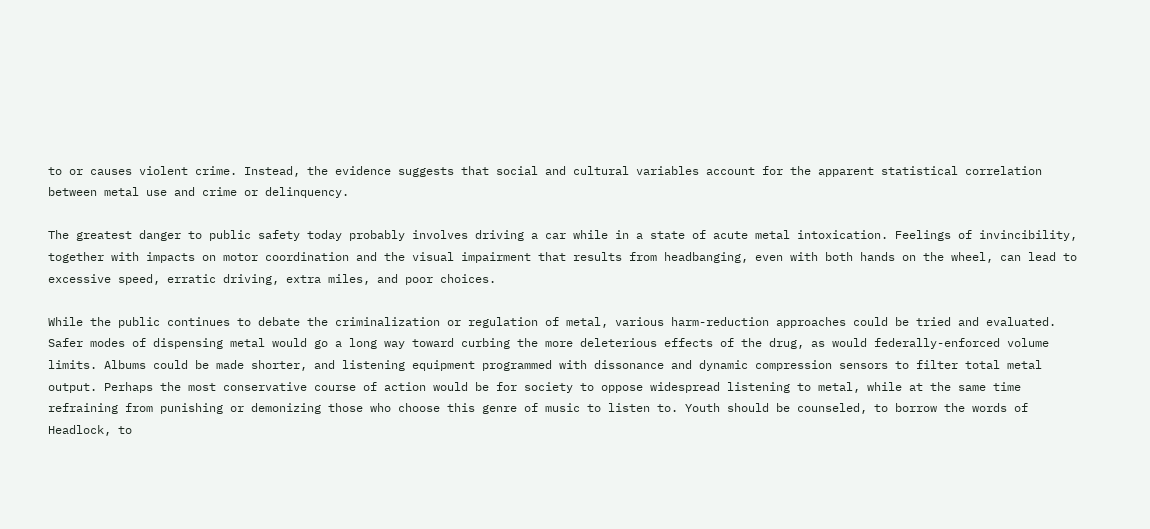to or causes violent crime. Instead, the evidence suggests that social and cultural variables account for the apparent statistical correlation between metal use and crime or delinquency.

The greatest danger to public safety today probably involves driving a car while in a state of acute metal intoxication. Feelings of invincibility, together with impacts on motor coordination and the visual impairment that results from headbanging, even with both hands on the wheel, can lead to excessive speed, erratic driving, extra miles, and poor choices.

While the public continues to debate the criminalization or regulation of metal, various harm-reduction approaches could be tried and evaluated. Safer modes of dispensing metal would go a long way toward curbing the more deleterious effects of the drug, as would federally-enforced volume limits. Albums could be made shorter, and listening equipment programmed with dissonance and dynamic compression sensors to filter total metal output. Perhaps the most conservative course of action would be for society to oppose widespread listening to metal, while at the same time refraining from punishing or demonizing those who choose this genre of music to listen to. Youth should be counseled, to borrow the words of Headlock, to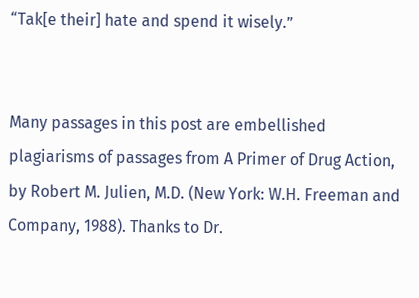“Tak[e their] hate and spend it wisely.”


Many passages in this post are embellished plagiarisms of passages from A Primer of Drug Action, by Robert M. Julien, M.D. (New York: W.H. Freeman and Company, 1988). Thanks to Dr.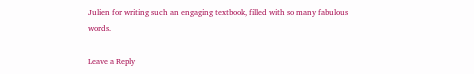Julien for writing such an engaging textbook, filled with so many fabulous words.

Leave a Reply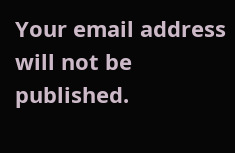Your email address will not be published.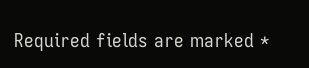Required fields are marked *